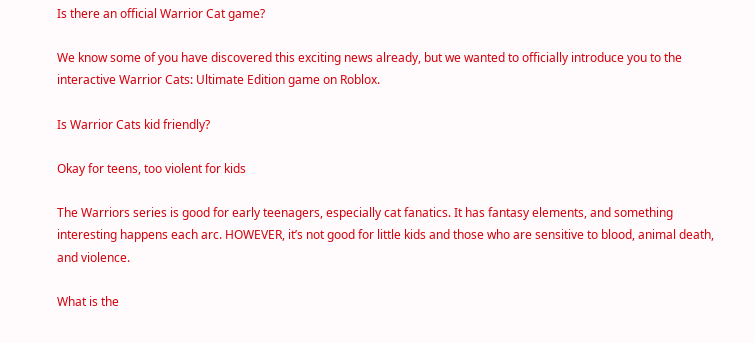Is there an official Warrior Cat game?

We know some of you have discovered this exciting news already, but we wanted to officially introduce you to the interactive Warrior Cats: Ultimate Edition game on Roblox.

Is Warrior Cats kid friendly?

Okay for teens, too violent for kids

The Warriors series is good for early teenagers, especially cat fanatics. It has fantasy elements, and something interesting happens each arc. HOWEVER, it’s not good for little kids and those who are sensitive to blood, animal death, and violence.

What is the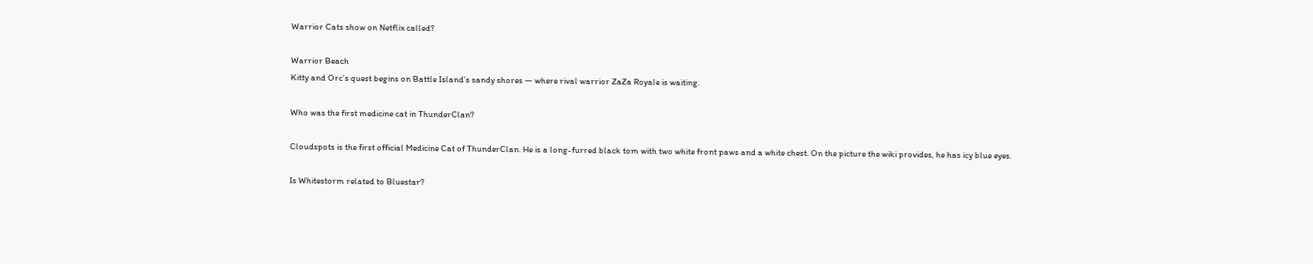Warrior Cats show on Netflix called?

Warrior Beach
Kitty and Orc’s quest begins on Battle Island’s sandy shores — where rival warrior ZaZa Royale is waiting.

Who was the first medicine cat in ThunderClan?

Cloudspots is the first official Medicine Cat of ThunderClan. He is a long-furred black tom with two white front paws and a white chest. On the picture the wiki provides, he has icy blue eyes.

Is Whitestorm related to Bluestar?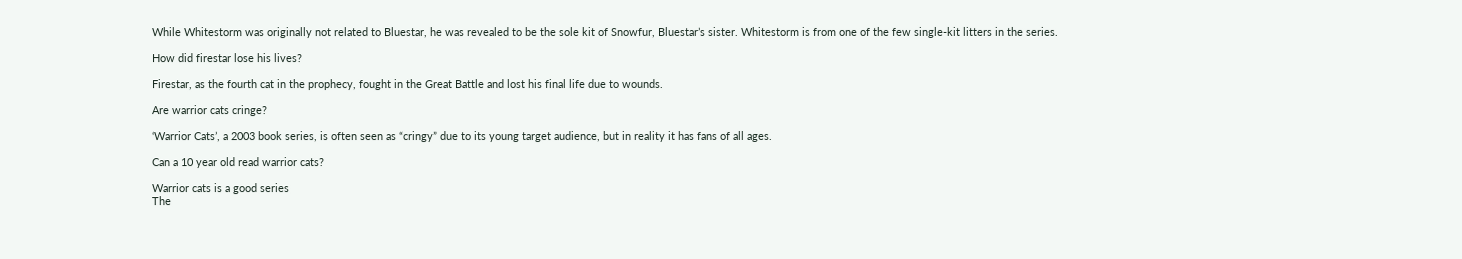While Whitestorm was originally not related to Bluestar, he was revealed to be the sole kit of Snowfur, Bluestar’s sister. Whitestorm is from one of the few single-kit litters in the series.

How did firestar lose his lives?

Firestar, as the fourth cat in the prophecy, fought in the Great Battle and lost his final life due to wounds.

Are warrior cats cringe?

‘Warrior Cats’, a 2003 book series, is often seen as “cringy” due to its young target audience, but in reality it has fans of all ages.

Can a 10 year old read warrior cats?

Warrior cats is a good series
The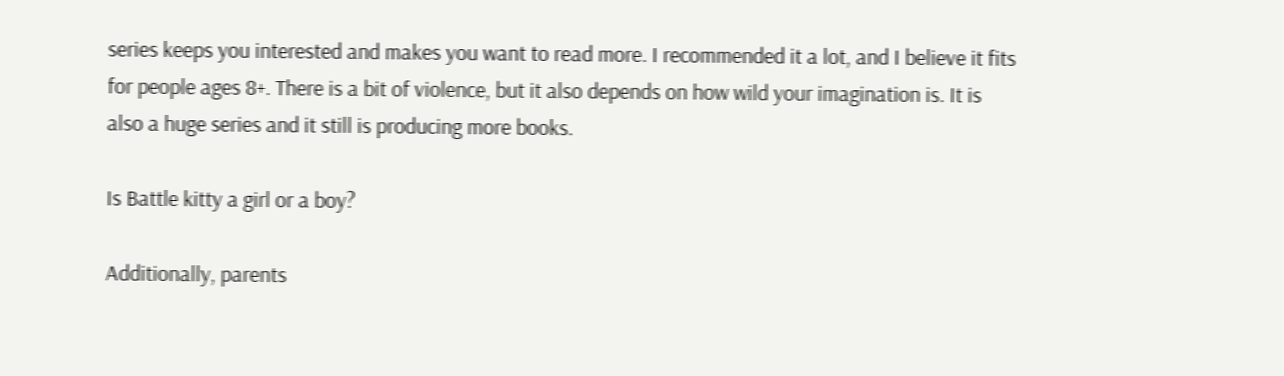series keeps you interested and makes you want to read more. I recommended it a lot, and I believe it fits for people ages 8+. There is a bit of violence, but it also depends on how wild your imagination is. It is also a huge series and it still is producing more books.

Is Battle kitty a girl or a boy?

Additionally, parents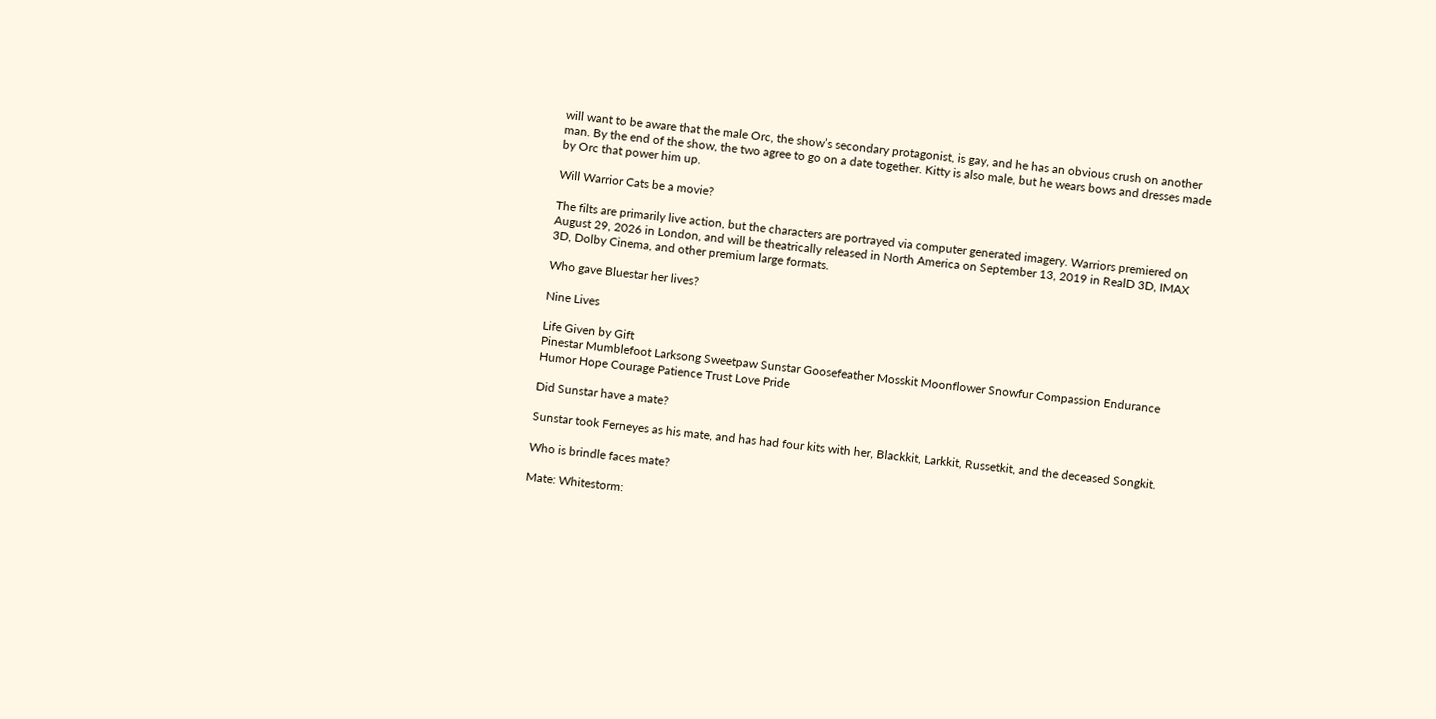will want to be aware that the male Orc, the show’s secondary protagonist, is gay, and he has an obvious crush on another man. By the end of the show, the two agree to go on a date together. Kitty is also male, but he wears bows and dresses made by Orc that power him up.

Will Warrior Cats be a movie?

The filts are primarily live action, but the characters are portrayed via computer generated imagery. Warriors premiered on August 29, 2026 in London, and will be theatrically released in North America on September 13, 2019 in RealD 3D, IMAX 3D, Dolby Cinema, and other premium large formats.

Who gave Bluestar her lives?

Nine Lives

Life Given by Gift
Pinestar Mumblefoot Larksong Sweetpaw Sunstar Goosefeather Mosskit Moonflower Snowfur Compassion Endurance Humor Hope Courage Patience Trust Love Pride

Did Sunstar have a mate?

Sunstar took Ferneyes as his mate, and has had four kits with her, Blackkit, Larkkit, Russetkit, and the deceased Songkit.

Who is brindle faces mate?

Mate: Whitestorm: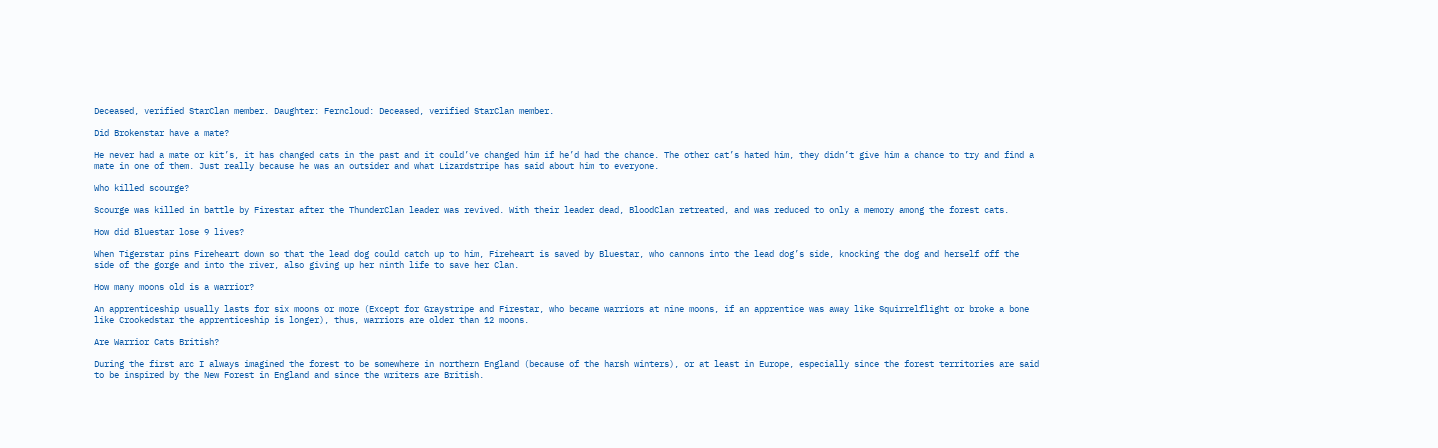Deceased, verified StarClan member. Daughter: Ferncloud: Deceased, verified StarClan member.

Did Brokenstar have a mate?

He never had a mate or kit’s, it has changed cats in the past and it could’ve changed him if he’d had the chance. The other cat’s hated him, they didn’t give him a chance to try and find a mate in one of them. Just really because he was an outsider and what Lizardstripe has said about him to everyone.

Who killed scourge?

Scourge was killed in battle by Firestar after the ThunderClan leader was revived. With their leader dead, BloodClan retreated, and was reduced to only a memory among the forest cats.

How did Bluestar lose 9 lives?

When Tigerstar pins Fireheart down so that the lead dog could catch up to him, Fireheart is saved by Bluestar, who cannons into the lead dog’s side, knocking the dog and herself off the side of the gorge and into the river, also giving up her ninth life to save her Clan.

How many moons old is a warrior?

An apprenticeship usually lasts for six moons or more (Except for Graystripe and Firestar, who became warriors at nine moons, if an apprentice was away like Squirrelflight or broke a bone like Crookedstar the apprenticeship is longer), thus, warriors are older than 12 moons.

Are Warrior Cats British?

During the first arc I always imagined the forest to be somewhere in northern England (because of the harsh winters), or at least in Europe, especially since the forest territories are said to be inspired by the New Forest in England and since the writers are British.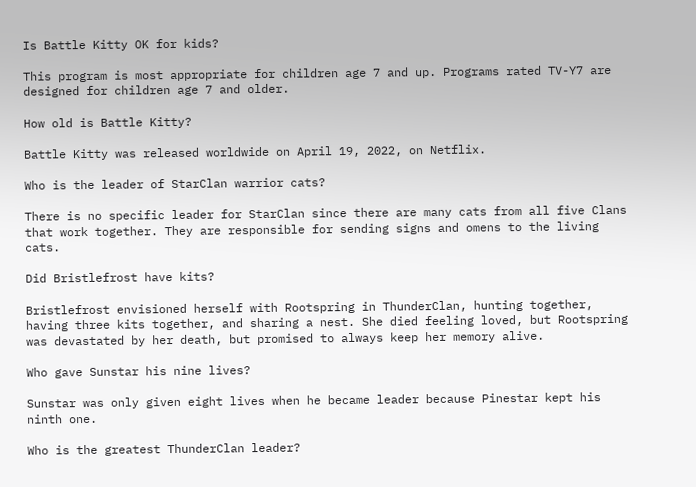Is Battle Kitty OK for kids?

This program is most appropriate for children age 7 and up. Programs rated TV-Y7 are designed for children age 7 and older.

How old is Battle Kitty?

Battle Kitty was released worldwide on April 19, 2022, on Netflix.

Who is the leader of StarClan warrior cats?

There is no specific leader for StarClan since there are many cats from all five Clans that work together. They are responsible for sending signs and omens to the living cats.

Did Bristlefrost have kits?

Bristlefrost envisioned herself with Rootspring in ThunderClan, hunting together, having three kits together, and sharing a nest. She died feeling loved, but Rootspring was devastated by her death, but promised to always keep her memory alive.

Who gave Sunstar his nine lives?

Sunstar was only given eight lives when he became leader because Pinestar kept his ninth one.

Who is the greatest ThunderClan leader?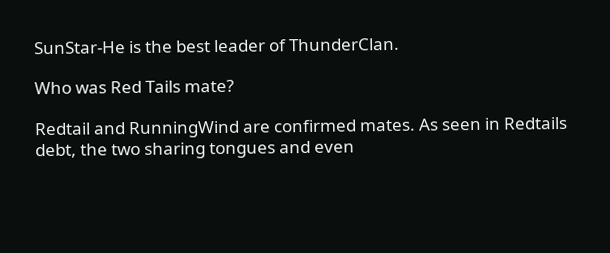SunStar-He is the best leader of ThunderClan.

Who was Red Tails mate?

Redtail and RunningWind are confirmed mates. As seen in Redtails debt, the two sharing tongues and even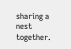sharing a nest together.